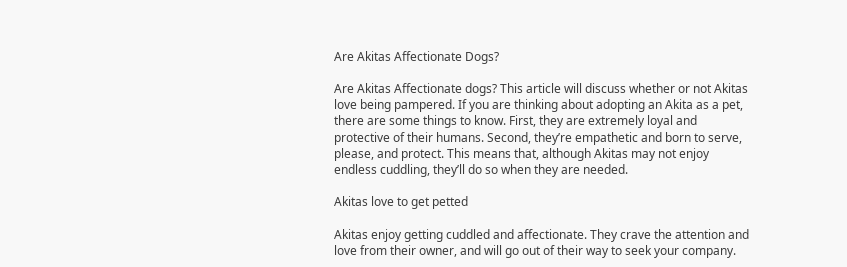Are Akitas Affectionate Dogs?

Are Akitas Affectionate dogs? This article will discuss whether or not Akitas love being pampered. If you are thinking about adopting an Akita as a pet, there are some things to know. First, they are extremely loyal and protective of their humans. Second, they’re empathetic and born to serve, please, and protect. This means that, although Akitas may not enjoy endless cuddling, they’ll do so when they are needed.

Akitas love to get petted

Akitas enjoy getting cuddled and affectionate. They crave the attention and love from their owner, and will go out of their way to seek your company.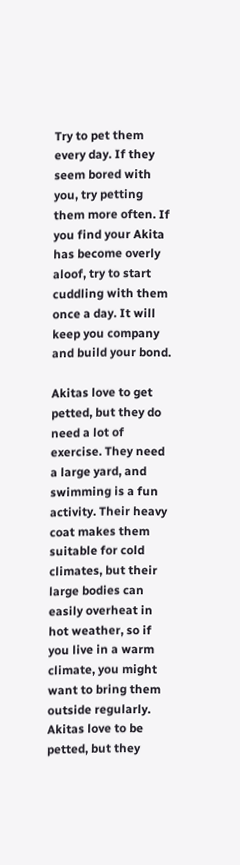Try to pet them every day. If they seem bored with you, try petting them more often. If you find your Akita has become overly aloof, try to start cuddling with them once a day. It will keep you company and build your bond.

Akitas love to get petted, but they do need a lot of exercise. They need a large yard, and swimming is a fun activity. Their heavy coat makes them suitable for cold climates, but their large bodies can easily overheat in hot weather, so if you live in a warm climate, you might want to bring them outside regularly. Akitas love to be petted, but they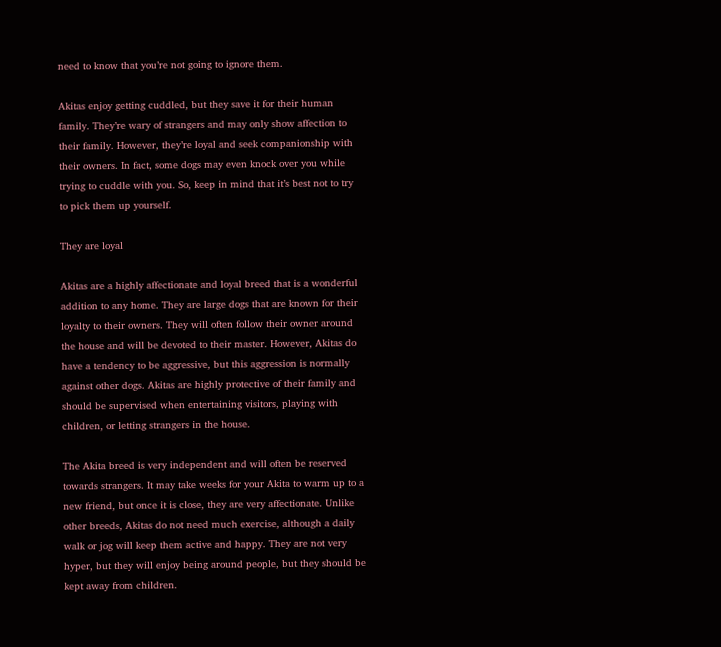need to know that you’re not going to ignore them.

Akitas enjoy getting cuddled, but they save it for their human family. They’re wary of strangers and may only show affection to their family. However, they’re loyal and seek companionship with their owners. In fact, some dogs may even knock over you while trying to cuddle with you. So, keep in mind that it’s best not to try to pick them up yourself.

They are loyal

Akitas are a highly affectionate and loyal breed that is a wonderful addition to any home. They are large dogs that are known for their loyalty to their owners. They will often follow their owner around the house and will be devoted to their master. However, Akitas do have a tendency to be aggressive, but this aggression is normally against other dogs. Akitas are highly protective of their family and should be supervised when entertaining visitors, playing with children, or letting strangers in the house.

The Akita breed is very independent and will often be reserved towards strangers. It may take weeks for your Akita to warm up to a new friend, but once it is close, they are very affectionate. Unlike other breeds, Akitas do not need much exercise, although a daily walk or jog will keep them active and happy. They are not very hyper, but they will enjoy being around people, but they should be kept away from children.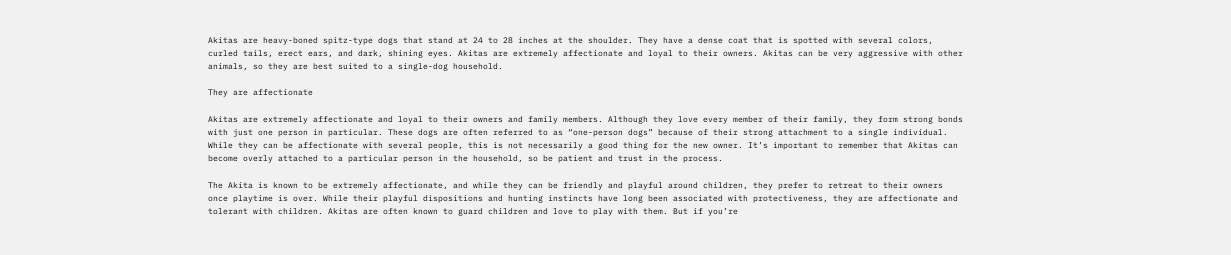Akitas are heavy-boned spitz-type dogs that stand at 24 to 28 inches at the shoulder. They have a dense coat that is spotted with several colors, curled tails, erect ears, and dark, shining eyes. Akitas are extremely affectionate and loyal to their owners. Akitas can be very aggressive with other animals, so they are best suited to a single-dog household.

They are affectionate

Akitas are extremely affectionate and loyal to their owners and family members. Although they love every member of their family, they form strong bonds with just one person in particular. These dogs are often referred to as “one-person dogs” because of their strong attachment to a single individual. While they can be affectionate with several people, this is not necessarily a good thing for the new owner. It’s important to remember that Akitas can become overly attached to a particular person in the household, so be patient and trust in the process.

The Akita is known to be extremely affectionate, and while they can be friendly and playful around children, they prefer to retreat to their owners once playtime is over. While their playful dispositions and hunting instincts have long been associated with protectiveness, they are affectionate and tolerant with children. Akitas are often known to guard children and love to play with them. But if you’re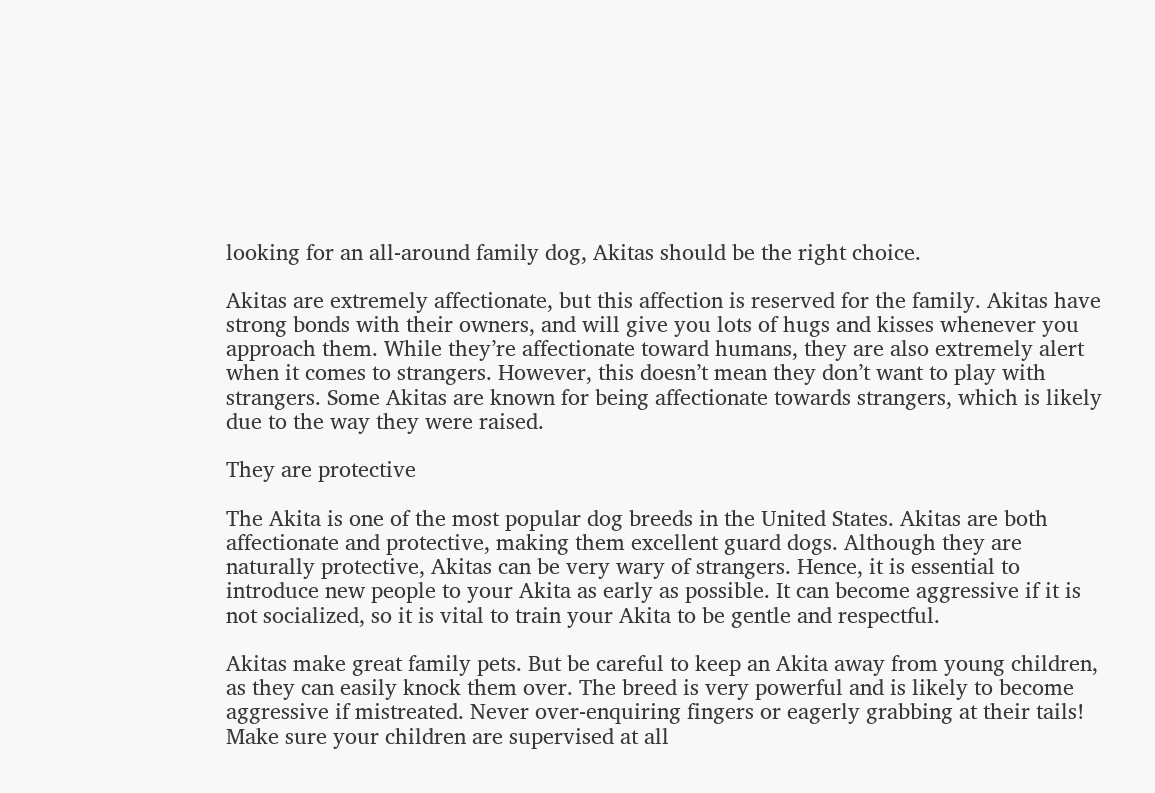looking for an all-around family dog, Akitas should be the right choice.

Akitas are extremely affectionate, but this affection is reserved for the family. Akitas have strong bonds with their owners, and will give you lots of hugs and kisses whenever you approach them. While they’re affectionate toward humans, they are also extremely alert when it comes to strangers. However, this doesn’t mean they don’t want to play with strangers. Some Akitas are known for being affectionate towards strangers, which is likely due to the way they were raised.

They are protective

The Akita is one of the most popular dog breeds in the United States. Akitas are both affectionate and protective, making them excellent guard dogs. Although they are naturally protective, Akitas can be very wary of strangers. Hence, it is essential to introduce new people to your Akita as early as possible. It can become aggressive if it is not socialized, so it is vital to train your Akita to be gentle and respectful.

Akitas make great family pets. But be careful to keep an Akita away from young children, as they can easily knock them over. The breed is very powerful and is likely to become aggressive if mistreated. Never over-enquiring fingers or eagerly grabbing at their tails! Make sure your children are supervised at all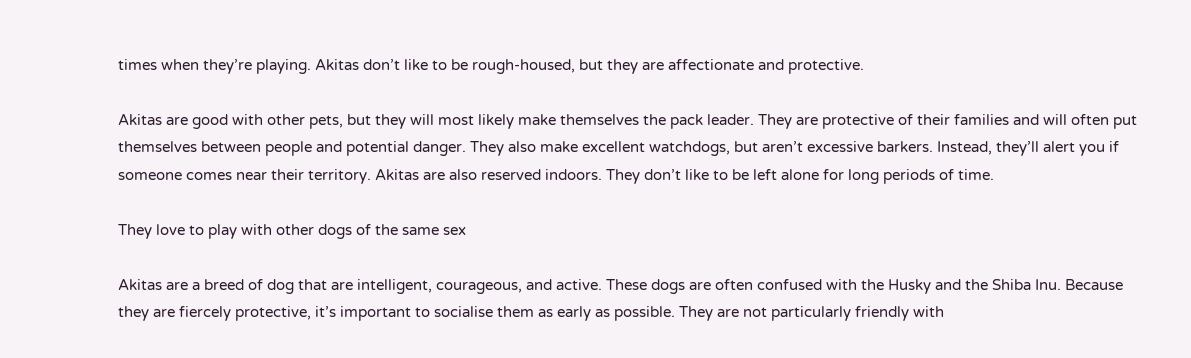times when they’re playing. Akitas don’t like to be rough-housed, but they are affectionate and protective.

Akitas are good with other pets, but they will most likely make themselves the pack leader. They are protective of their families and will often put themselves between people and potential danger. They also make excellent watchdogs, but aren’t excessive barkers. Instead, they’ll alert you if someone comes near their territory. Akitas are also reserved indoors. They don’t like to be left alone for long periods of time.

They love to play with other dogs of the same sex

Akitas are a breed of dog that are intelligent, courageous, and active. These dogs are often confused with the Husky and the Shiba Inu. Because they are fiercely protective, it’s important to socialise them as early as possible. They are not particularly friendly with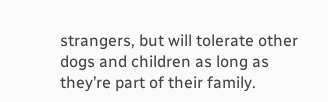strangers, but will tolerate other dogs and children as long as they’re part of their family.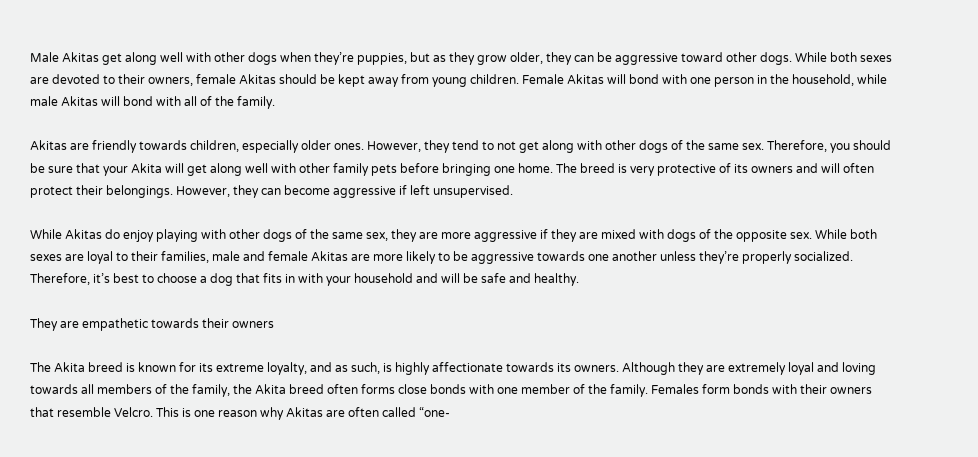Male Akitas get along well with other dogs when they’re puppies, but as they grow older, they can be aggressive toward other dogs. While both sexes are devoted to their owners, female Akitas should be kept away from young children. Female Akitas will bond with one person in the household, while male Akitas will bond with all of the family.

Akitas are friendly towards children, especially older ones. However, they tend to not get along with other dogs of the same sex. Therefore, you should be sure that your Akita will get along well with other family pets before bringing one home. The breed is very protective of its owners and will often protect their belongings. However, they can become aggressive if left unsupervised.

While Akitas do enjoy playing with other dogs of the same sex, they are more aggressive if they are mixed with dogs of the opposite sex. While both sexes are loyal to their families, male and female Akitas are more likely to be aggressive towards one another unless they’re properly socialized. Therefore, it’s best to choose a dog that fits in with your household and will be safe and healthy.

They are empathetic towards their owners

The Akita breed is known for its extreme loyalty, and as such, is highly affectionate towards its owners. Although they are extremely loyal and loving towards all members of the family, the Akita breed often forms close bonds with one member of the family. Females form bonds with their owners that resemble Velcro. This is one reason why Akitas are often called “one-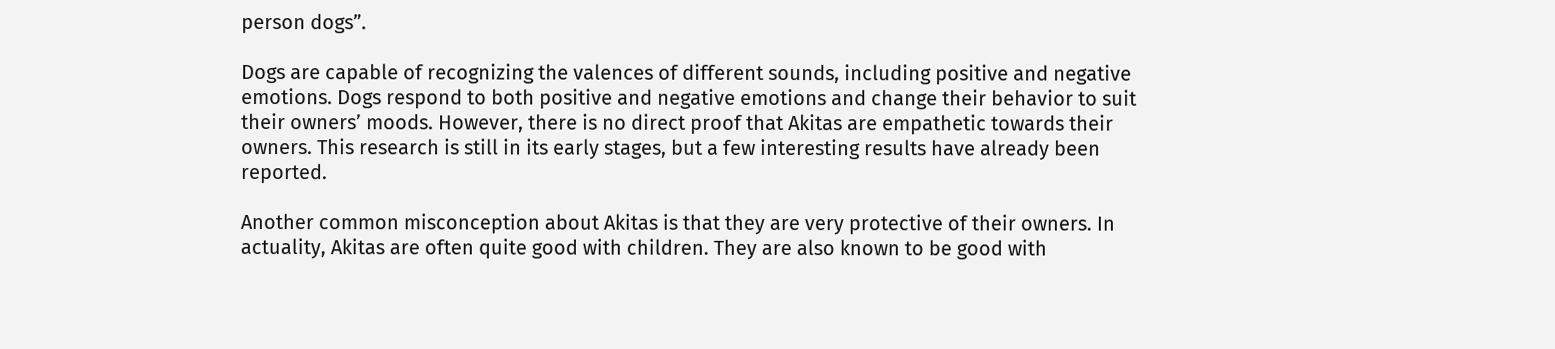person dogs”.

Dogs are capable of recognizing the valences of different sounds, including positive and negative emotions. Dogs respond to both positive and negative emotions and change their behavior to suit their owners’ moods. However, there is no direct proof that Akitas are empathetic towards their owners. This research is still in its early stages, but a few interesting results have already been reported.

Another common misconception about Akitas is that they are very protective of their owners. In actuality, Akitas are often quite good with children. They are also known to be good with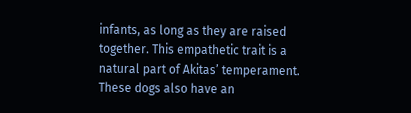infants, as long as they are raised together. This empathetic trait is a natural part of Akitas’ temperament. These dogs also have an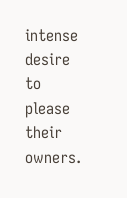intense desire to please their owners.